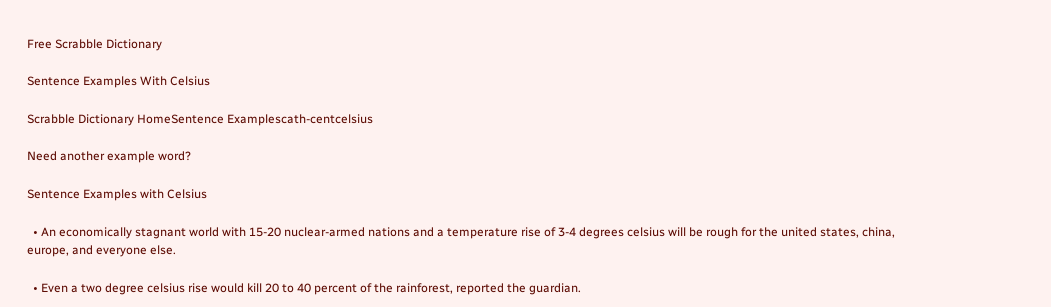Free Scrabble Dictionary

Sentence Examples With Celsius

Scrabble Dictionary HomeSentence Examplescath-centcelsius

Need another example word?

Sentence Examples with Celsius

  • An economically stagnant world with 15-20 nuclear-armed nations and a temperature rise of 3-4 degrees celsius will be rough for the united states, china, europe, and everyone else.

  • Even a two degree celsius rise would kill 20 to 40 percent of the rainforest, reported the guardian.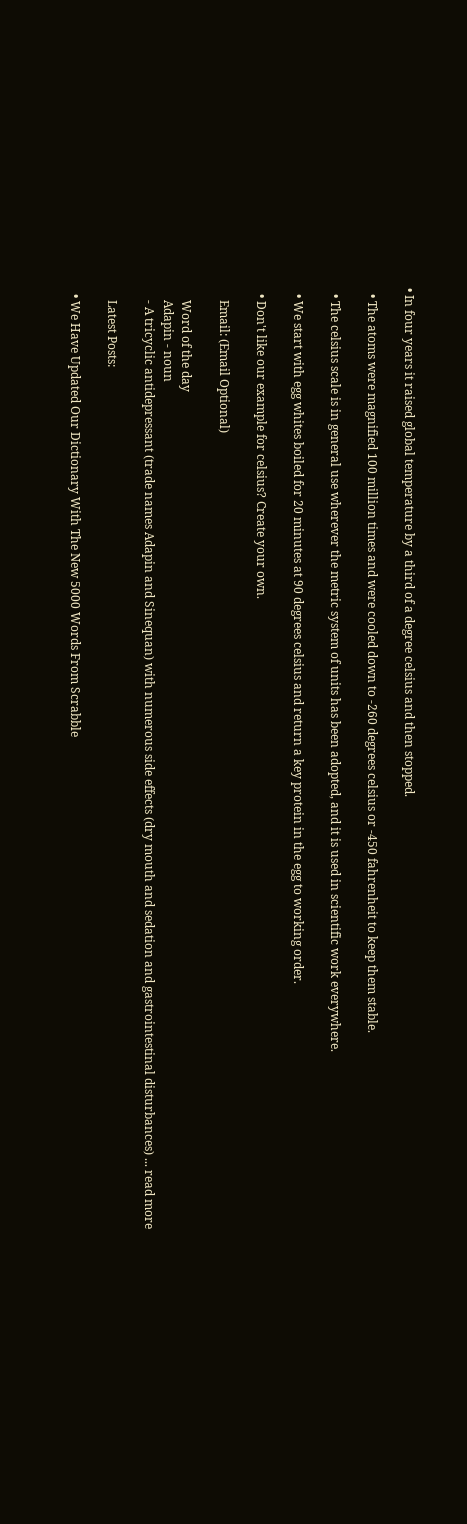• In four years it raised global temperature by a third of a degree celsius and then stopped.

  • The atoms were magnified 100 million times and were cooled down to -260 degrees celsius or -450 fahrenheit to keep them stable.

  • The celsius scale is in general use wherever the metric system of units has been adopted, and it is used in scientific work everywhere.

  • We start with egg whites boiled for 20 minutes at 90 degrees celsius and return a key protein in the egg to working order.

  • Don't like our example for celsius? Create your own.

    Email: (Email Optional)

    Word of the day
    Adapin - noun
    - A tricyclic antidepressant (trade names Adapin and Sinequan) with numerous side effects (dry mouth and sedation and gastrointestinal disturbances) ... read more

    Latest Posts:

  • We Have Updated Our Dictionary With The New 5000 Words From Scrabble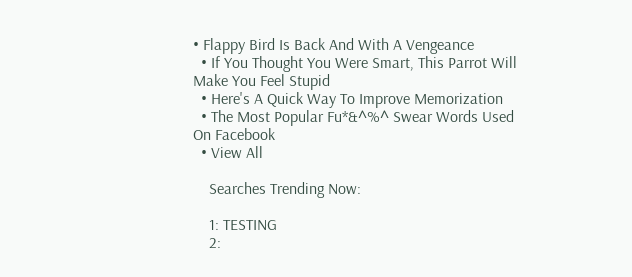• Flappy Bird Is Back And With A Vengeance
  • If You Thought You Were Smart, This Parrot Will Make You Feel Stupid
  • Here's A Quick Way To Improve Memorization
  • The Most Popular Fu*&^%^ Swear Words Used On Facebook
  • View All

    Searches Trending Now:

    1: TESTING
    2: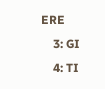ERE
    3: GI
    4: TI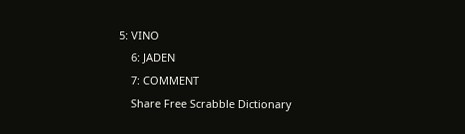5: VINO
    6: JADEN
    7: COMMENT
    Share Free Scrabble Dictionary